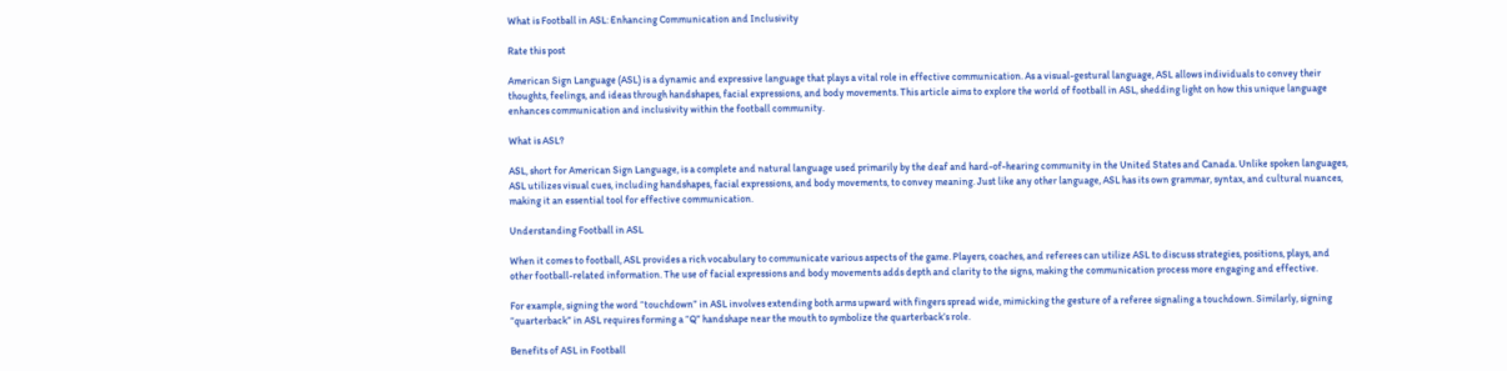What is Football in ASL: Enhancing Communication and Inclusivity

Rate this post

American Sign Language (ASL) is a dynamic and expressive language that plays a vital role in effective communication. As a visual-gestural language, ASL allows individuals to convey their thoughts, feelings, and ideas through handshapes, facial expressions, and body movements. This article aims to explore the world of football in ASL, shedding light on how this unique language enhances communication and inclusivity within the football community.

What is ASL?

ASL, short for American Sign Language, is a complete and natural language used primarily by the deaf and hard-of-hearing community in the United States and Canada. Unlike spoken languages, ASL utilizes visual cues, including handshapes, facial expressions, and body movements, to convey meaning. Just like any other language, ASL has its own grammar, syntax, and cultural nuances, making it an essential tool for effective communication.

Understanding Football in ASL

When it comes to football, ASL provides a rich vocabulary to communicate various aspects of the game. Players, coaches, and referees can utilize ASL to discuss strategies, positions, plays, and other football-related information. The use of facial expressions and body movements adds depth and clarity to the signs, making the communication process more engaging and effective.

For example, signing the word “touchdown” in ASL involves extending both arms upward with fingers spread wide, mimicking the gesture of a referee signaling a touchdown. Similarly, signing “quarterback” in ASL requires forming a “Q” handshape near the mouth to symbolize the quarterback’s role.

Benefits of ASL in Football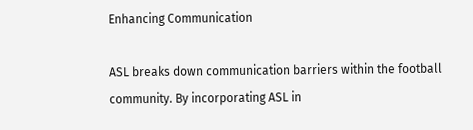Enhancing Communication

ASL breaks down communication barriers within the football community. By incorporating ASL in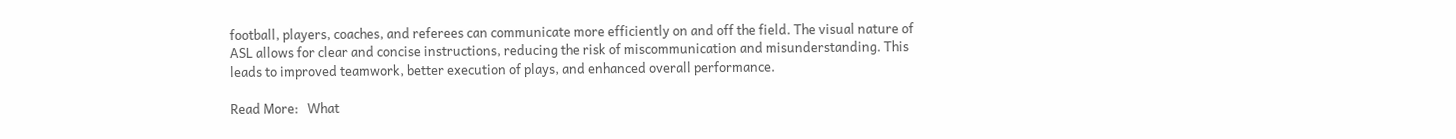football, players, coaches, and referees can communicate more efficiently on and off the field. The visual nature of ASL allows for clear and concise instructions, reducing the risk of miscommunication and misunderstanding. This leads to improved teamwork, better execution of plays, and enhanced overall performance.

Read More:   What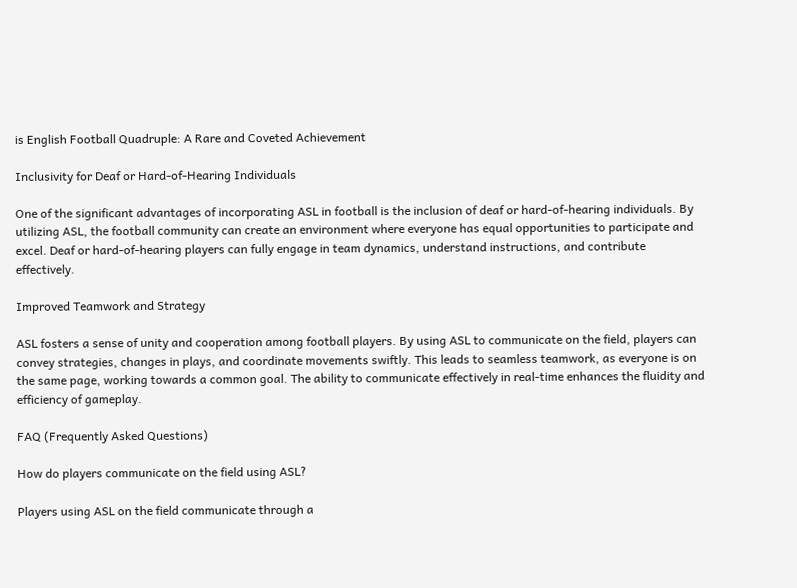is English Football Quadruple: A Rare and Coveted Achievement

Inclusivity for Deaf or Hard-of-Hearing Individuals

One of the significant advantages of incorporating ASL in football is the inclusion of deaf or hard-of-hearing individuals. By utilizing ASL, the football community can create an environment where everyone has equal opportunities to participate and excel. Deaf or hard-of-hearing players can fully engage in team dynamics, understand instructions, and contribute effectively.

Improved Teamwork and Strategy

ASL fosters a sense of unity and cooperation among football players. By using ASL to communicate on the field, players can convey strategies, changes in plays, and coordinate movements swiftly. This leads to seamless teamwork, as everyone is on the same page, working towards a common goal. The ability to communicate effectively in real-time enhances the fluidity and efficiency of gameplay.

FAQ (Frequently Asked Questions)

How do players communicate on the field using ASL?

Players using ASL on the field communicate through a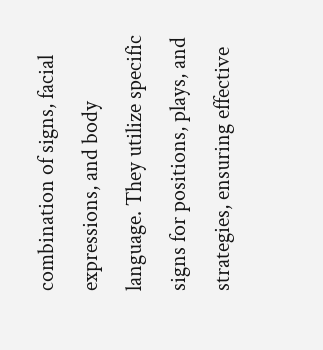combination of signs, facial expressions, and body language. They utilize specific signs for positions, plays, and strategies, ensuring effective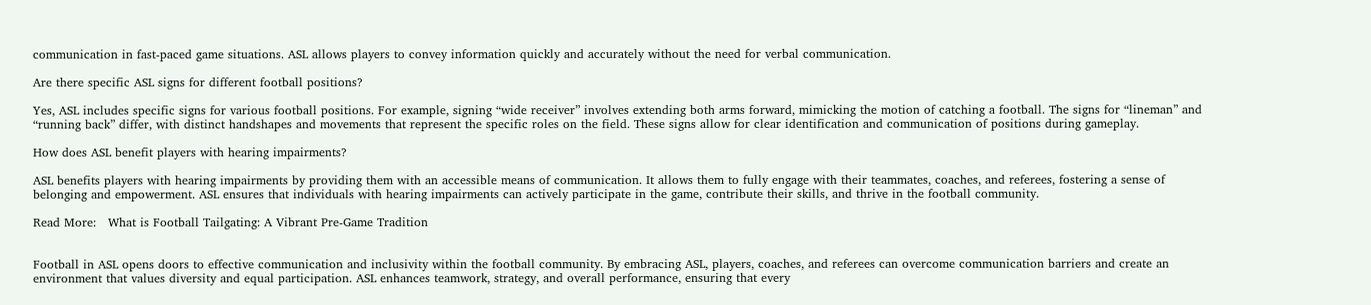communication in fast-paced game situations. ASL allows players to convey information quickly and accurately without the need for verbal communication.

Are there specific ASL signs for different football positions?

Yes, ASL includes specific signs for various football positions. For example, signing “wide receiver” involves extending both arms forward, mimicking the motion of catching a football. The signs for “lineman” and “running back” differ, with distinct handshapes and movements that represent the specific roles on the field. These signs allow for clear identification and communication of positions during gameplay.

How does ASL benefit players with hearing impairments?

ASL benefits players with hearing impairments by providing them with an accessible means of communication. It allows them to fully engage with their teammates, coaches, and referees, fostering a sense of belonging and empowerment. ASL ensures that individuals with hearing impairments can actively participate in the game, contribute their skills, and thrive in the football community.

Read More:   What is Football Tailgating: A Vibrant Pre-Game Tradition


Football in ASL opens doors to effective communication and inclusivity within the football community. By embracing ASL, players, coaches, and referees can overcome communication barriers and create an environment that values diversity and equal participation. ASL enhances teamwork, strategy, and overall performance, ensuring that every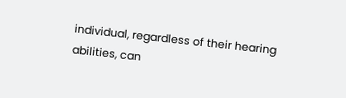individual, regardless of their hearing abilities, can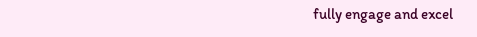fully engage and excel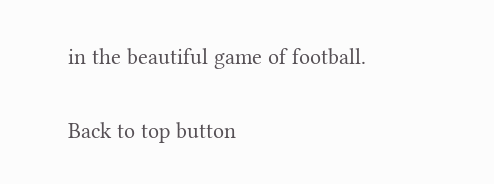in the beautiful game of football.

Back to top button